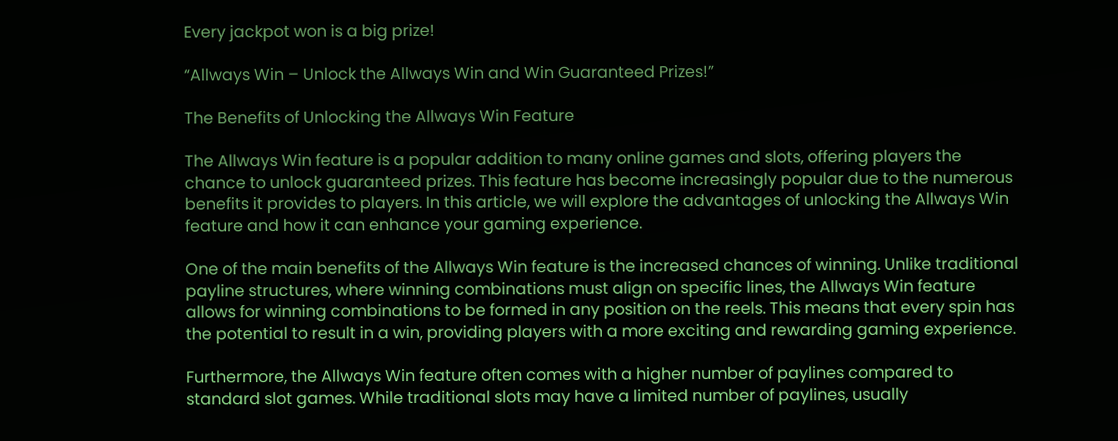Every jackpot won is a big prize!

“Allways Win – Unlock the Allways Win and Win Guaranteed Prizes!”

The Benefits of Unlocking the Allways Win Feature

The Allways Win feature is a popular addition to many online games and slots, offering players the chance to unlock guaranteed prizes. This feature has become increasingly popular due to the numerous benefits it provides to players. In this article, we will explore the advantages of unlocking the Allways Win feature and how it can enhance your gaming experience.

One of the main benefits of the Allways Win feature is the increased chances of winning. Unlike traditional payline structures, where winning combinations must align on specific lines, the Allways Win feature allows for winning combinations to be formed in any position on the reels. This means that every spin has the potential to result in a win, providing players with a more exciting and rewarding gaming experience.

Furthermore, the Allways Win feature often comes with a higher number of paylines compared to standard slot games. While traditional slots may have a limited number of paylines, usually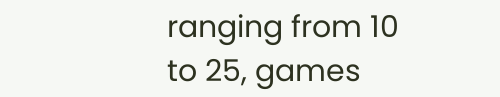ranging from 10 to 25, games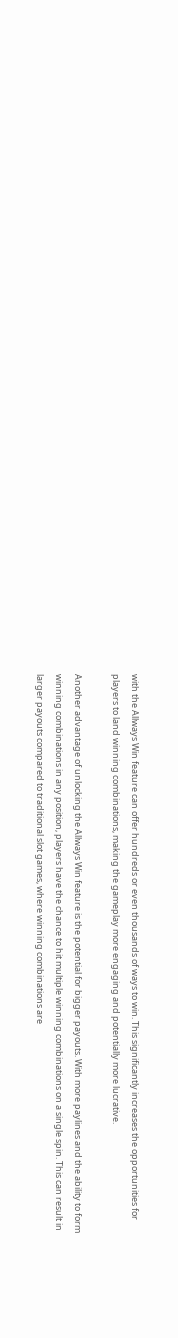with the Allways Win feature can offer hundreds or even thousands of ways to win. This significantly increases the opportunities for players to land winning combinations, making the gameplay more engaging and potentially more lucrative.

Another advantage of unlocking the Allways Win feature is the potential for bigger payouts. With more paylines and the ability to form winning combinations in any position, players have the chance to hit multiple winning combinations on a single spin. This can result in larger payouts compared to traditional slot games, where winning combinations are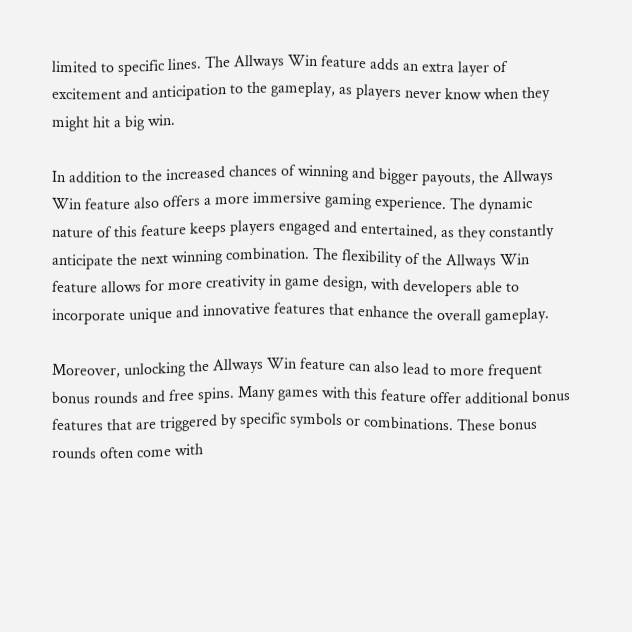limited to specific lines. The Allways Win feature adds an extra layer of excitement and anticipation to the gameplay, as players never know when they might hit a big win.

In addition to the increased chances of winning and bigger payouts, the Allways Win feature also offers a more immersive gaming experience. The dynamic nature of this feature keeps players engaged and entertained, as they constantly anticipate the next winning combination. The flexibility of the Allways Win feature allows for more creativity in game design, with developers able to incorporate unique and innovative features that enhance the overall gameplay.

Moreover, unlocking the Allways Win feature can also lead to more frequent bonus rounds and free spins. Many games with this feature offer additional bonus features that are triggered by specific symbols or combinations. These bonus rounds often come with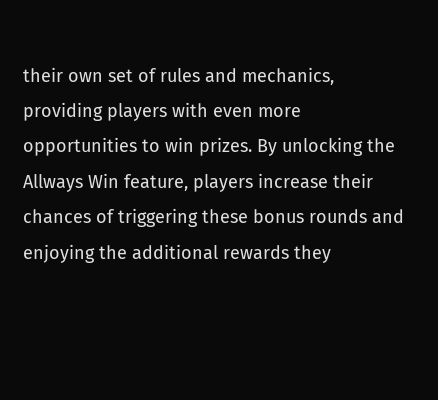their own set of rules and mechanics, providing players with even more opportunities to win prizes. By unlocking the Allways Win feature, players increase their chances of triggering these bonus rounds and enjoying the additional rewards they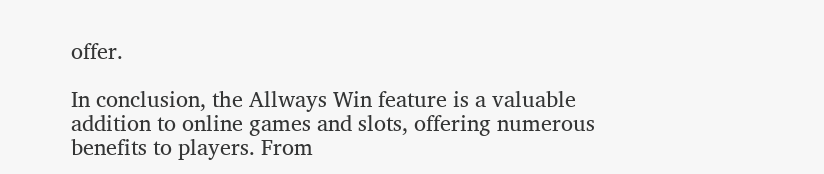offer.

In conclusion, the Allways Win feature is a valuable addition to online games and slots, offering numerous benefits to players. From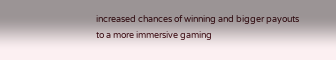increased chances of winning and bigger payouts to a more immersive gaming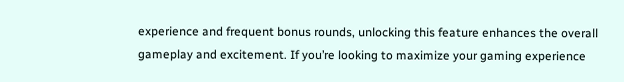experience and frequent bonus rounds, unlocking this feature enhances the overall gameplay and excitement. If you’re looking to maximize your gaming experience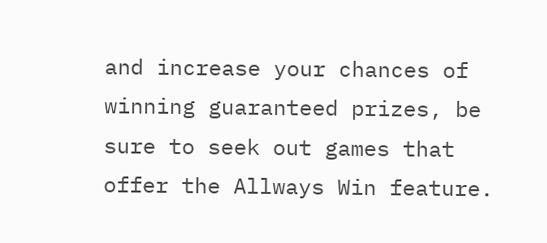and increase your chances of winning guaranteed prizes, be sure to seek out games that offer the Allways Win feature.